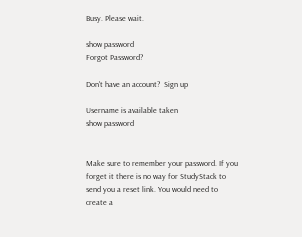Busy. Please wait.

show password
Forgot Password?

Don't have an account?  Sign up

Username is available taken
show password


Make sure to remember your password. If you forget it there is no way for StudyStack to send you a reset link. You would need to create a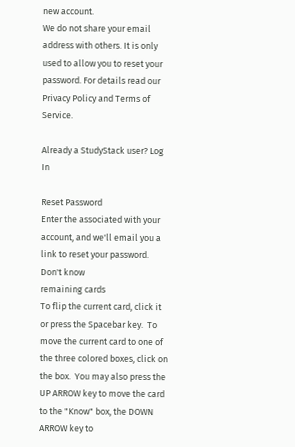new account.
We do not share your email address with others. It is only used to allow you to reset your password. For details read our Privacy Policy and Terms of Service.

Already a StudyStack user? Log In

Reset Password
Enter the associated with your account, and we'll email you a link to reset your password.
Don't know
remaining cards
To flip the current card, click it or press the Spacebar key.  To move the current card to one of the three colored boxes, click on the box.  You may also press the UP ARROW key to move the card to the "Know" box, the DOWN ARROW key to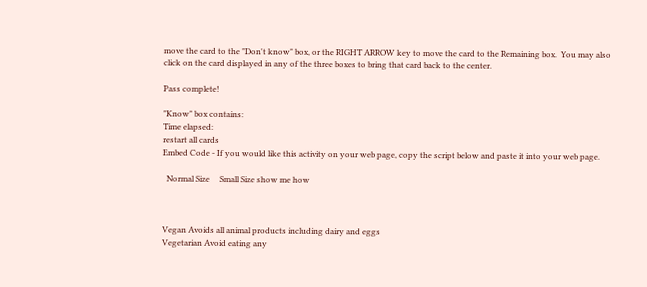move the card to the "Don't know" box, or the RIGHT ARROW key to move the card to the Remaining box.  You may also click on the card displayed in any of the three boxes to bring that card back to the center.

Pass complete!

"Know" box contains:
Time elapsed:
restart all cards
Embed Code - If you would like this activity on your web page, copy the script below and paste it into your web page.

  Normal Size     Small Size show me how



Vegan Avoids all animal products including dairy and eggs
Vegetarian Avoid eating any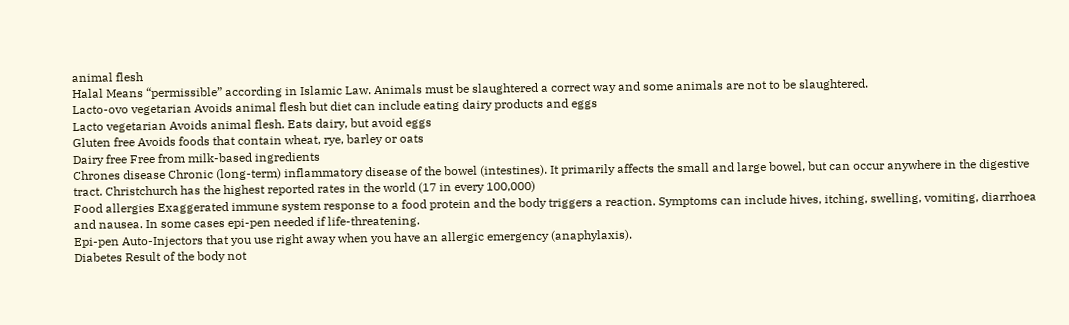animal flesh
Halal Means “permissible” according in Islamic Law. Animals must be slaughtered a correct way and some animals are not to be slaughtered.
Lacto-ovo vegetarian Avoids animal flesh but diet can include eating dairy products and eggs
Lacto vegetarian Avoids animal flesh. Eats dairy, but avoid eggs
Gluten free Avoids foods that contain wheat, rye, barley or oats
Dairy free Free from milk-based ingredients
Chrones disease Chronic (long-term) inflammatory disease of the bowel (intestines). It primarily affects the small and large bowel, but can occur anywhere in the digestive tract. Christchurch has the highest reported rates in the world (17 in every 100,000)
Food allergies Exaggerated immune system response to a food protein and the body triggers a reaction. Symptoms can include hives, itching, swelling, vomiting, diarrhoea and nausea. In some cases epi-pen needed if life-threatening.
Epi-pen Auto-Injectors that you use right away when you have an allergic emergency (anaphylaxis).
Diabetes Result of the body not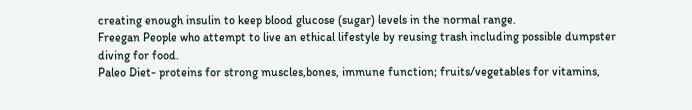creating enough insulin to keep blood glucose (sugar) levels in the normal range.
Freegan People who attempt to live an ethical lifestyle by reusing trash including possible dumpster diving for food.
Paleo Diet- proteins for strong muscles,bones, immune function; fruits/vegetables for vitamins,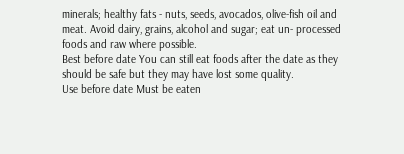minerals; healthy fats - nuts, seeds, avocados, olive-fish oil and meat. Avoid dairy, grains, alcohol and sugar; eat un- processed foods and raw where possible.
Best before date You can still eat foods after the date as they should be safe but they may have lost some quality.
Use before date Must be eaten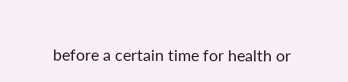before a certain time for health or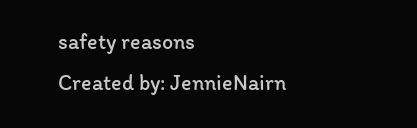safety reasons
Created by: JennieNairn